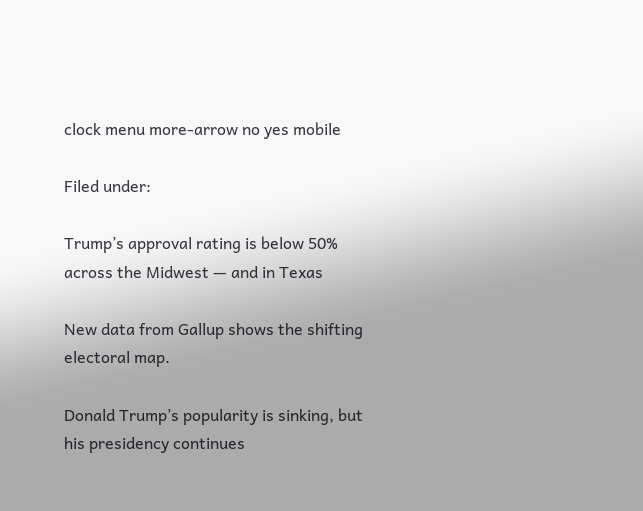clock menu more-arrow no yes mobile

Filed under:

Trump’s approval rating is below 50% across the Midwest — and in Texas

New data from Gallup shows the shifting electoral map.

Donald Trump’s popularity is sinking, but his presidency continues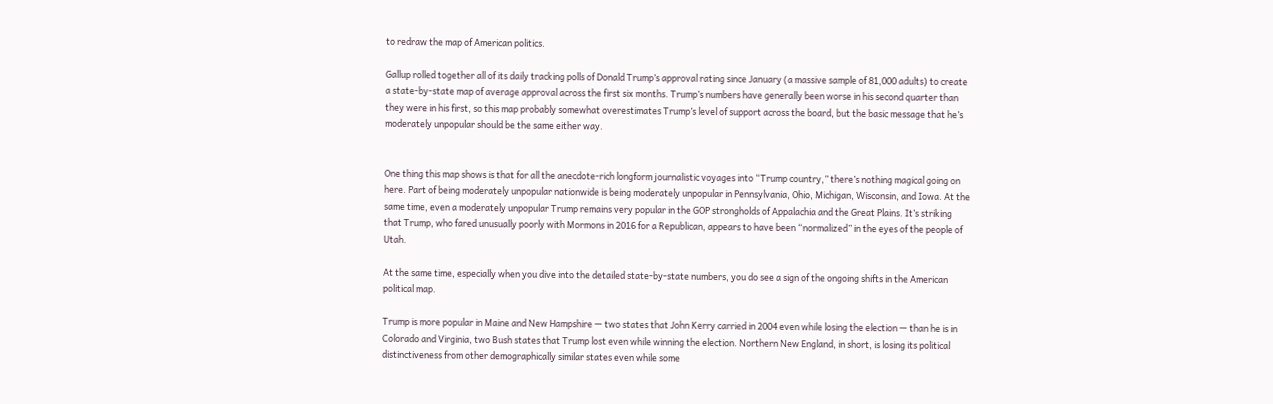to redraw the map of American politics.

Gallup rolled together all of its daily tracking polls of Donald Trump’s approval rating since January (a massive sample of 81,000 adults) to create a state-by-state map of average approval across the first six months. Trump’s numbers have generally been worse in his second quarter than they were in his first, so this map probably somewhat overestimates Trump’s level of support across the board, but the basic message that he’s moderately unpopular should be the same either way.


One thing this map shows is that for all the anecdote-rich longform journalistic voyages into “Trump country,” there’s nothing magical going on here. Part of being moderately unpopular nationwide is being moderately unpopular in Pennsylvania, Ohio, Michigan, Wisconsin, and Iowa. At the same time, even a moderately unpopular Trump remains very popular in the GOP strongholds of Appalachia and the Great Plains. It’s striking that Trump, who fared unusually poorly with Mormons in 2016 for a Republican, appears to have been “normalized” in the eyes of the people of Utah.

At the same time, especially when you dive into the detailed state-by-state numbers, you do see a sign of the ongoing shifts in the American political map.

Trump is more popular in Maine and New Hampshire — two states that John Kerry carried in 2004 even while losing the election — than he is in Colorado and Virginia, two Bush states that Trump lost even while winning the election. Northern New England, in short, is losing its political distinctiveness from other demographically similar states even while some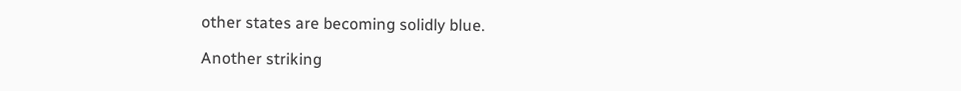other states are becoming solidly blue.

Another striking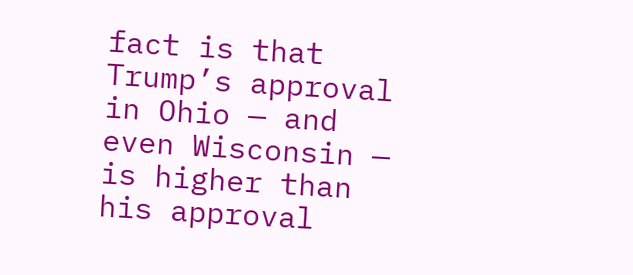fact is that Trump’s approval in Ohio — and even Wisconsin — is higher than his approval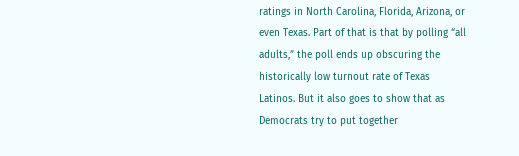ratings in North Carolina, Florida, Arizona, or even Texas. Part of that is that by polling “all adults,” the poll ends up obscuring the historically low turnout rate of Texas Latinos. But it also goes to show that as Democrats try to put together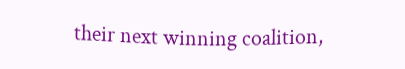their next winning coalition,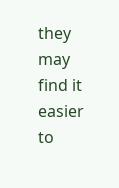they may find it easier to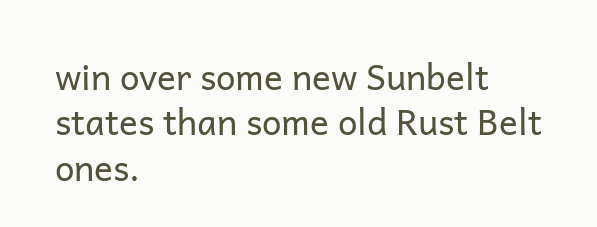win over some new Sunbelt states than some old Rust Belt ones.